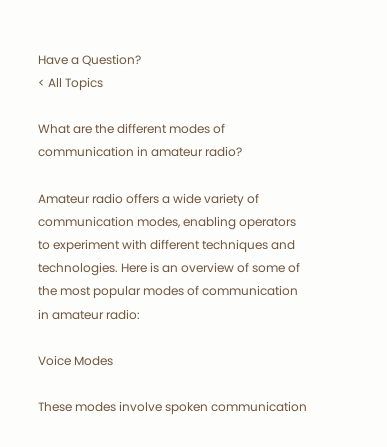Have a Question?
< All Topics

What are the different modes of communication in amateur radio?

Amateur radio offers a wide variety of communication modes, enabling operators to experiment with different techniques and technologies. Here is an overview of some of the most popular modes of communication in amateur radio:

Voice Modes

These modes involve spoken communication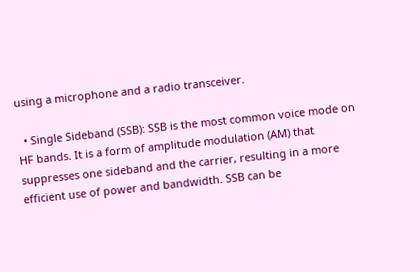using a microphone and a radio transceiver.

  • Single Sideband (SSB): SSB is the most common voice mode on HF bands. It is a form of amplitude modulation (AM) that suppresses one sideband and the carrier, resulting in a more efficient use of power and bandwidth. SSB can be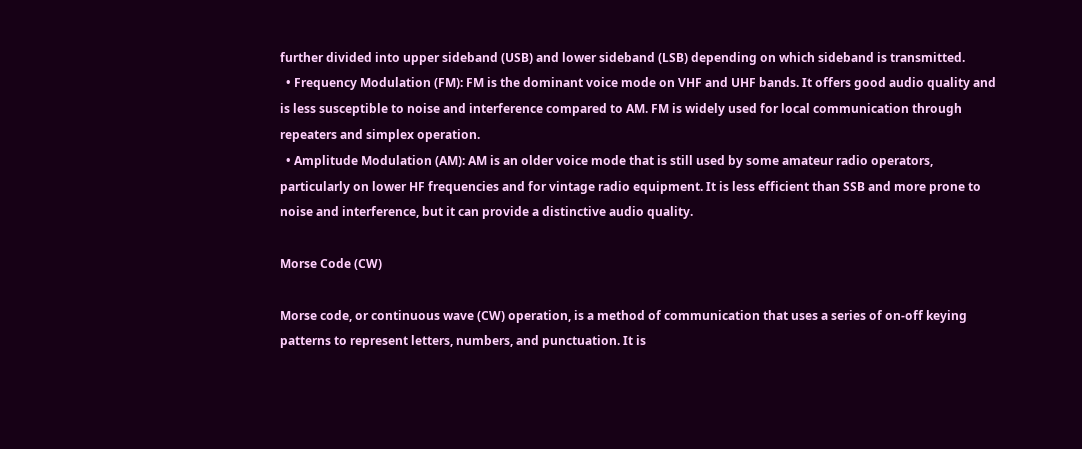further divided into upper sideband (USB) and lower sideband (LSB) depending on which sideband is transmitted.
  • Frequency Modulation (FM): FM is the dominant voice mode on VHF and UHF bands. It offers good audio quality and is less susceptible to noise and interference compared to AM. FM is widely used for local communication through repeaters and simplex operation.
  • Amplitude Modulation (AM): AM is an older voice mode that is still used by some amateur radio operators, particularly on lower HF frequencies and for vintage radio equipment. It is less efficient than SSB and more prone to noise and interference, but it can provide a distinctive audio quality.

Morse Code (CW)

Morse code, or continuous wave (CW) operation, is a method of communication that uses a series of on-off keying patterns to represent letters, numbers, and punctuation. It is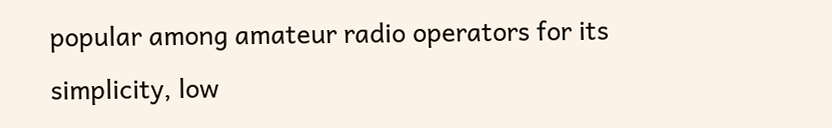popular among amateur radio operators for its simplicity, low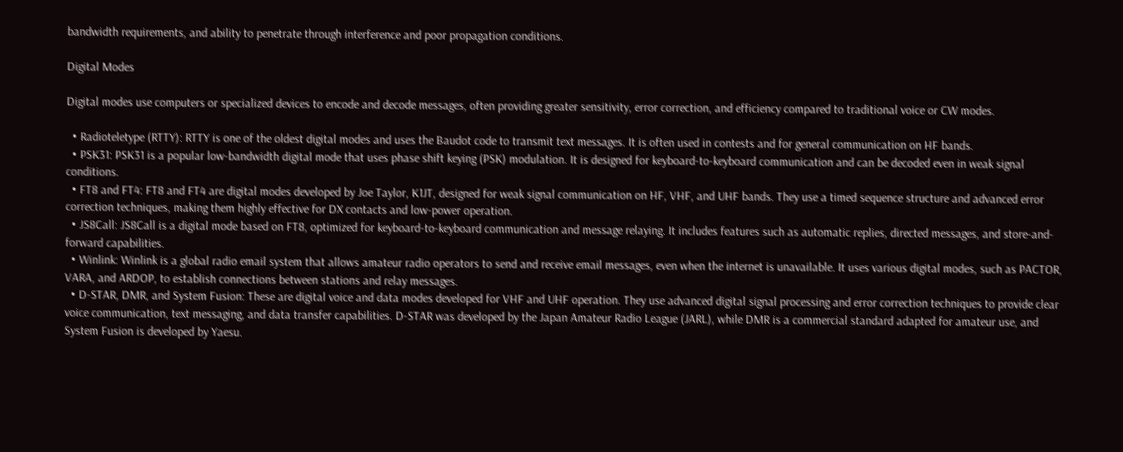bandwidth requirements, and ability to penetrate through interference and poor propagation conditions.

Digital Modes

Digital modes use computers or specialized devices to encode and decode messages, often providing greater sensitivity, error correction, and efficiency compared to traditional voice or CW modes.

  • Radioteletype (RTTY): RTTY is one of the oldest digital modes and uses the Baudot code to transmit text messages. It is often used in contests and for general communication on HF bands.
  • PSK31: PSK31 is a popular low-bandwidth digital mode that uses phase shift keying (PSK) modulation. It is designed for keyboard-to-keyboard communication and can be decoded even in weak signal conditions.
  • FT8 and FT4: FT8 and FT4 are digital modes developed by Joe Taylor, K1JT, designed for weak signal communication on HF, VHF, and UHF bands. They use a timed sequence structure and advanced error correction techniques, making them highly effective for DX contacts and low-power operation.
  • JS8Call: JS8Call is a digital mode based on FT8, optimized for keyboard-to-keyboard communication and message relaying. It includes features such as automatic replies, directed messages, and store-and-forward capabilities.
  • Winlink: Winlink is a global radio email system that allows amateur radio operators to send and receive email messages, even when the internet is unavailable. It uses various digital modes, such as PACTOR, VARA, and ARDOP, to establish connections between stations and relay messages.
  • D-STAR, DMR, and System Fusion: These are digital voice and data modes developed for VHF and UHF operation. They use advanced digital signal processing and error correction techniques to provide clear voice communication, text messaging, and data transfer capabilities. D-STAR was developed by the Japan Amateur Radio League (JARL), while DMR is a commercial standard adapted for amateur use, and System Fusion is developed by Yaesu.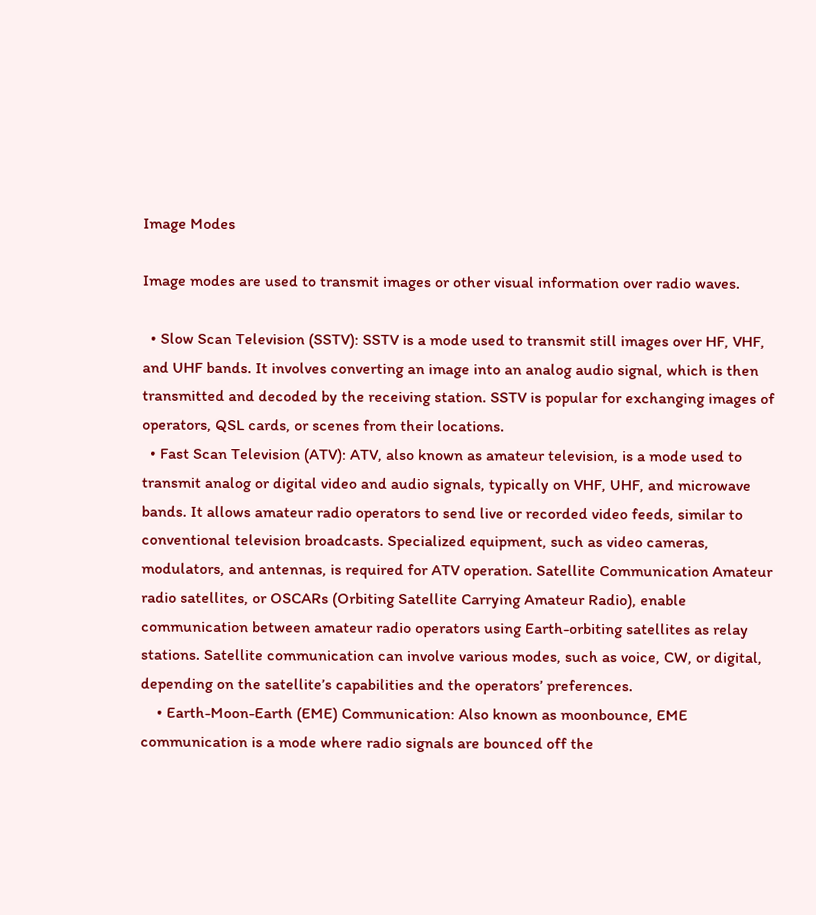Image Modes

Image modes are used to transmit images or other visual information over radio waves.

  • Slow Scan Television (SSTV): SSTV is a mode used to transmit still images over HF, VHF, and UHF bands. It involves converting an image into an analog audio signal, which is then transmitted and decoded by the receiving station. SSTV is popular for exchanging images of operators, QSL cards, or scenes from their locations.
  • Fast Scan Television (ATV): ATV, also known as amateur television, is a mode used to transmit analog or digital video and audio signals, typically on VHF, UHF, and microwave bands. It allows amateur radio operators to send live or recorded video feeds, similar to conventional television broadcasts. Specialized equipment, such as video cameras, modulators, and antennas, is required for ATV operation. Satellite Communication Amateur radio satellites, or OSCARs (Orbiting Satellite Carrying Amateur Radio), enable communication between amateur radio operators using Earth-orbiting satellites as relay stations. Satellite communication can involve various modes, such as voice, CW, or digital, depending on the satellite’s capabilities and the operators’ preferences.
    • Earth-Moon-Earth (EME) Communication: Also known as moonbounce, EME communication is a mode where radio signals are bounced off the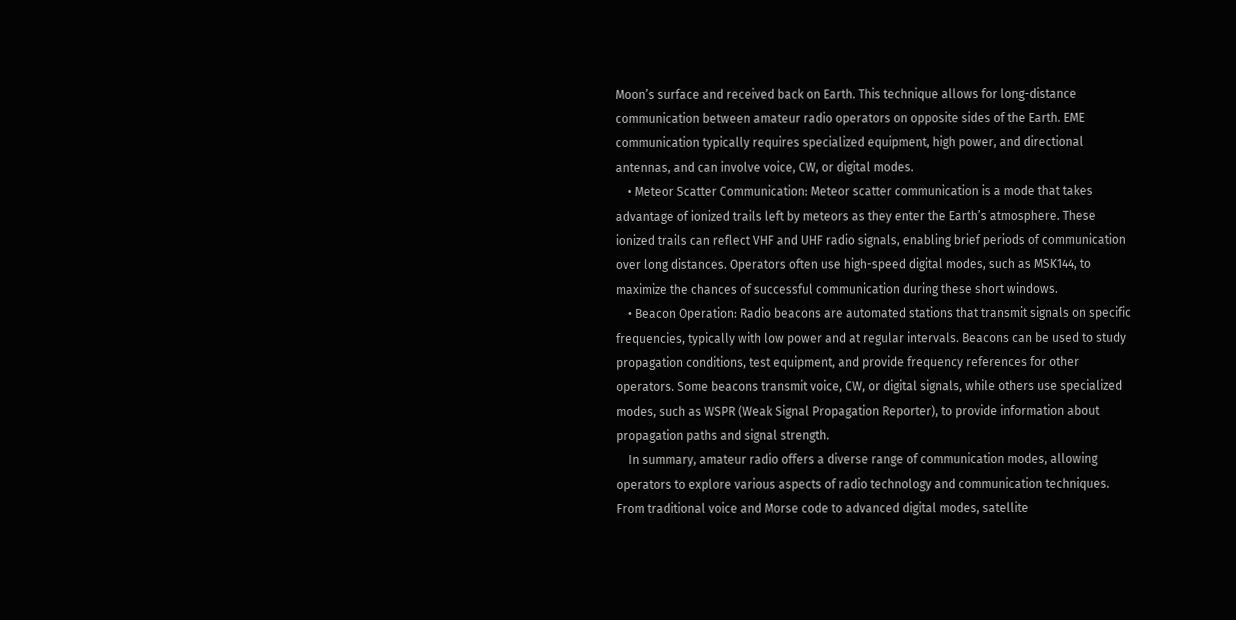Moon’s surface and received back on Earth. This technique allows for long-distance communication between amateur radio operators on opposite sides of the Earth. EME communication typically requires specialized equipment, high power, and directional antennas, and can involve voice, CW, or digital modes.
    • Meteor Scatter Communication: Meteor scatter communication is a mode that takes advantage of ionized trails left by meteors as they enter the Earth’s atmosphere. These ionized trails can reflect VHF and UHF radio signals, enabling brief periods of communication over long distances. Operators often use high-speed digital modes, such as MSK144, to maximize the chances of successful communication during these short windows.
    • Beacon Operation: Radio beacons are automated stations that transmit signals on specific frequencies, typically with low power and at regular intervals. Beacons can be used to study propagation conditions, test equipment, and provide frequency references for other operators. Some beacons transmit voice, CW, or digital signals, while others use specialized modes, such as WSPR (Weak Signal Propagation Reporter), to provide information about propagation paths and signal strength.
    In summary, amateur radio offers a diverse range of communication modes, allowing operators to explore various aspects of radio technology and communication techniques. From traditional voice and Morse code to advanced digital modes, satellite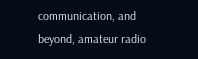communication, and beyond, amateur radio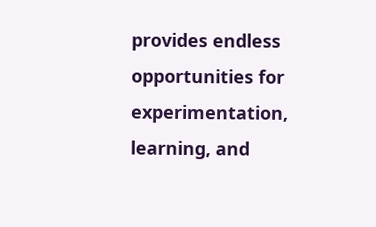provides endless opportunities for experimentation, learning, and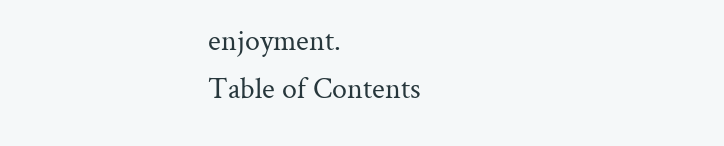enjoyment.
Table of Contents